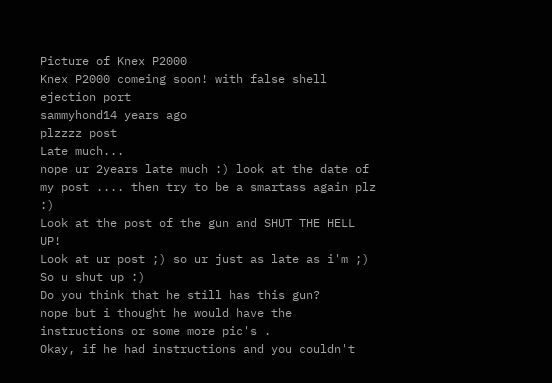Picture of Knex P2000
Knex P2000 comeing soon! with false shell ejection port
sammyhond14 years ago
plzzzz post
Late much...
nope ur 2years late much :) look at the date of my post .... then try to be a smartass again plz :)
Look at the post of the gun and SHUT THE HELL UP!
Look at ur post ;) so ur just as late as i'm ;) So u shut up :)
Do you think that he still has this gun?
nope but i thought he would have the instructions or some more pic's .
Okay, if he had instructions and you couldn't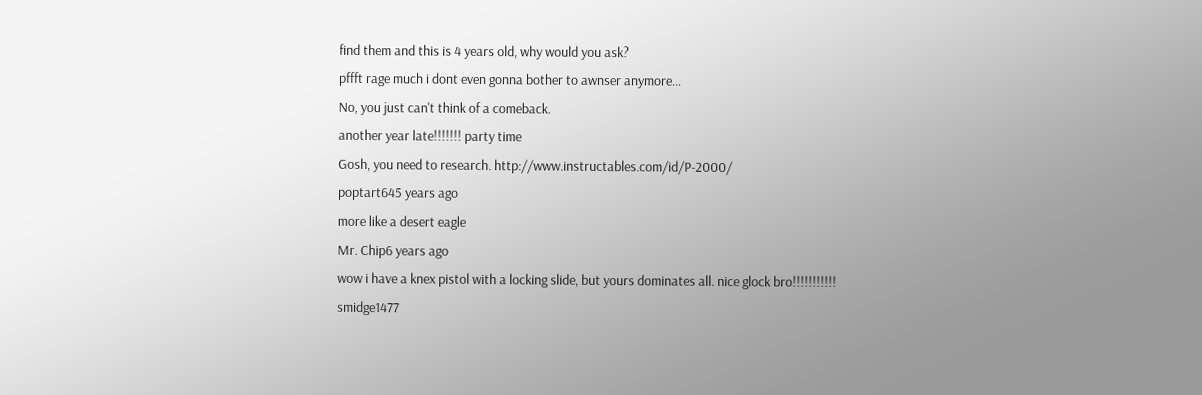find them and this is 4 years old, why would you ask?
pffft rage much i dont even gonna bother to awnser anymore...
No, you just can't think of a comeback.
another year late!!!!!!! party time
Gosh, you need to research. http://www.instructables.com/id/P-2000/
poptart645 years ago
more like a desert eagle
Mr. Chip6 years ago
wow i have a knex pistol with a locking slide, but yours dominates all. nice glock bro!!!!!!!!!!!
smidge1477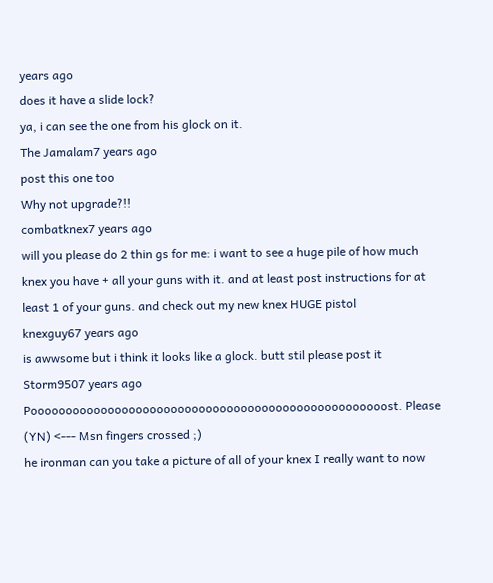years ago
does it have a slide lock?
ya, i can see the one from his glock on it.
The Jamalam7 years ago
post this one too
Why not upgrade?!!
combatknex7 years ago
will you please do 2 thin gs for me: i want to see a huge pile of how much knex you have + all your guns with it. and at least post instructions for at least 1 of your guns. and check out my new knex HUGE pistol
knexguy67 years ago
is awwsome but i think it looks like a glock. butt stil please post it
Storm9507 years ago
Pooooooooooooooooooooooooooooooooooooooooooooooooooost. Please (YN) <--- Msn fingers crossed ;)
he ironman can you take a picture of all of your knex I really want to now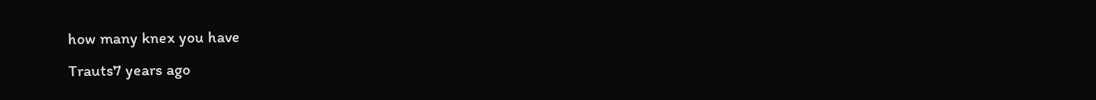how many knex you have
Trauts7 years ago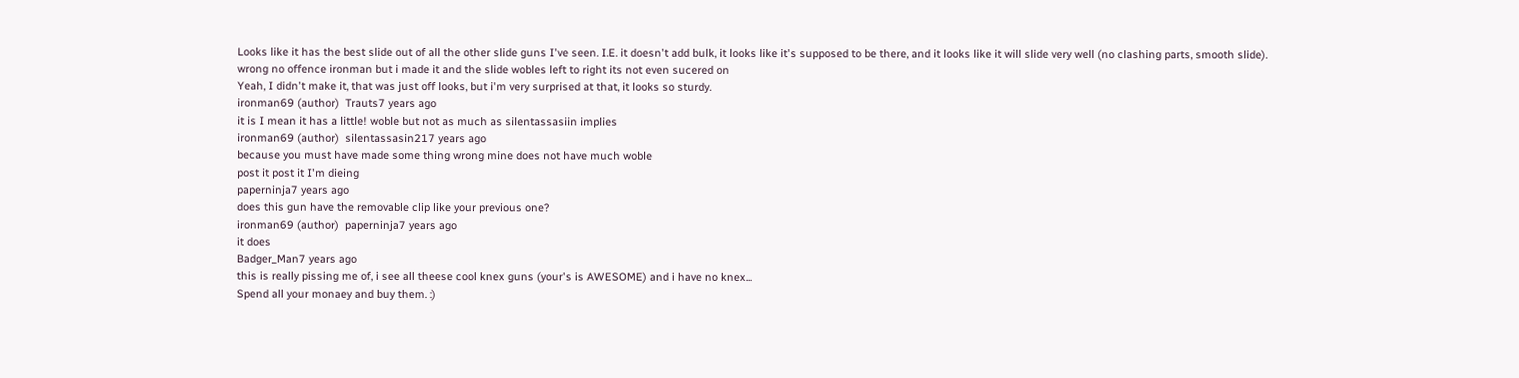Looks like it has the best slide out of all the other slide guns I've seen. I.E. it doesn't add bulk, it looks like it's supposed to be there, and it looks like it will slide very well (no clashing parts, smooth slide).
wrong no offence ironman but i made it and the slide wobles left to right its not even sucered on
Yeah, I didn't make it, that was just off looks, but i'm very surprised at that, it looks so sturdy.
ironman69 (author)  Trauts7 years ago
it is I mean it has a little! woble but not as much as silentassasiin implies
ironman69 (author)  silentassasin217 years ago
because you must have made some thing wrong mine does not have much woble
post it post it I'm dieing
paperninja7 years ago
does this gun have the removable clip like your previous one?
ironman69 (author)  paperninja7 years ago
it does
Badger_Man7 years ago
this is really pissing me of, i see all theese cool knex guns (your's is AWESOME) and i have no knex...
Spend all your monaey and buy them. :)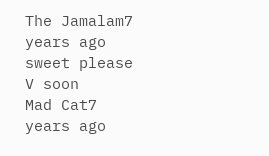The Jamalam7 years ago
sweet please V soon
Mad Cat7 years ago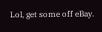Lol, get some off eBay.